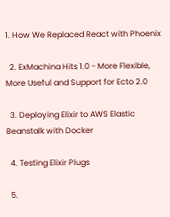1. How We Replaced React with Phoenix

  2. ExMachina Hits 1.0 - More Flexible, More Useful and Support for Ecto 2.0

  3. Deploying Elixir to AWS Elastic Beanstalk with Docker

  4. Testing Elixir Plugs

  5.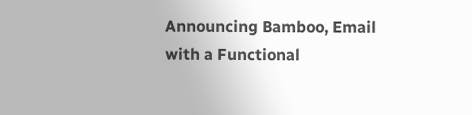Announcing Bamboo, Email with a Functional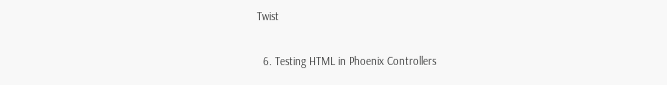Twist

  6. Testing HTML in Phoenix Controllers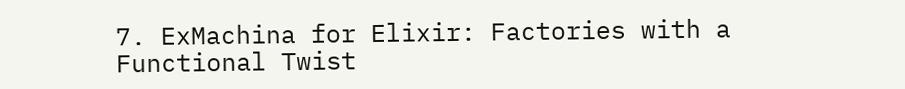7. ExMachina for Elixir: Factories with a Functional Twist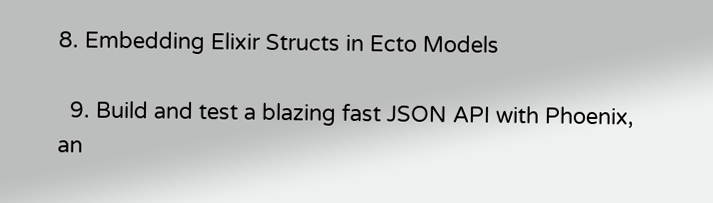8. Embedding Elixir Structs in Ecto Models

  9. Build and test a blazing fast JSON API with Phoenix, an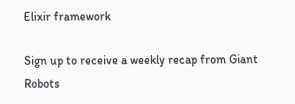Elixir framework

Sign up to receive a weekly recap from Giant Robots